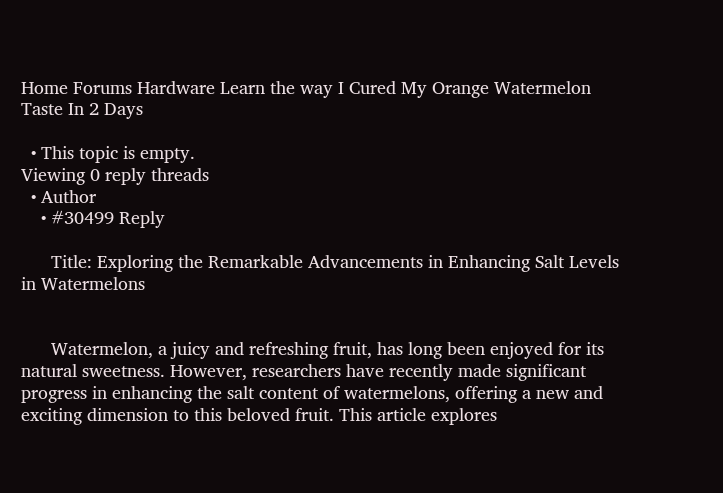Home Forums Hardware Learn the way I Cured My Orange Watermelon Taste In 2 Days

  • This topic is empty.
Viewing 0 reply threads
  • Author
    • #30499 Reply

      Title: Exploring the Remarkable Advancements in Enhancing Salt Levels in Watermelons


      Watermelon, a juicy and refreshing fruit, has long been enjoyed for its natural sweetness. However, researchers have recently made significant progress in enhancing the salt content of watermelons, offering a new and exciting dimension to this beloved fruit. This article explores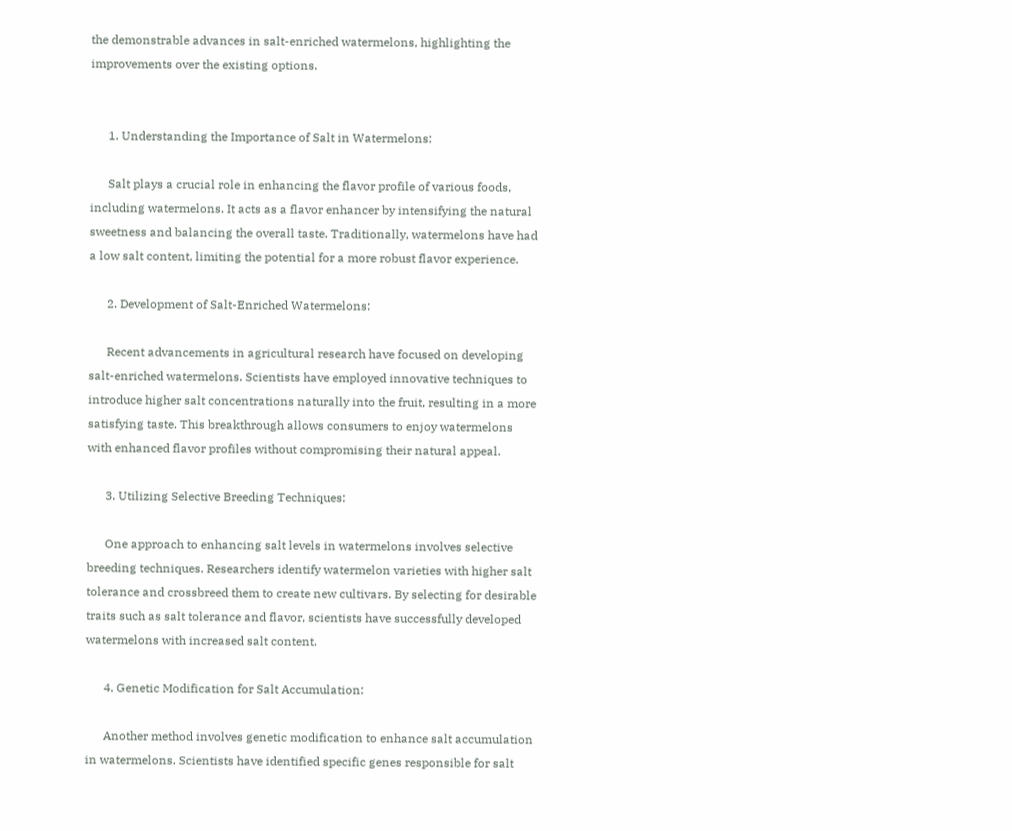the demonstrable advances in salt-enriched watermelons, highlighting the improvements over the existing options.


      1. Understanding the Importance of Salt in Watermelons:

      Salt plays a crucial role in enhancing the flavor profile of various foods, including watermelons. It acts as a flavor enhancer by intensifying the natural sweetness and balancing the overall taste. Traditionally, watermelons have had a low salt content, limiting the potential for a more robust flavor experience.

      2. Development of Salt-Enriched Watermelons:

      Recent advancements in agricultural research have focused on developing salt-enriched watermelons. Scientists have employed innovative techniques to introduce higher salt concentrations naturally into the fruit, resulting in a more satisfying taste. This breakthrough allows consumers to enjoy watermelons with enhanced flavor profiles without compromising their natural appeal.

      3. Utilizing Selective Breeding Techniques:

      One approach to enhancing salt levels in watermelons involves selective breeding techniques. Researchers identify watermelon varieties with higher salt tolerance and crossbreed them to create new cultivars. By selecting for desirable traits such as salt tolerance and flavor, scientists have successfully developed watermelons with increased salt content.

      4. Genetic Modification for Salt Accumulation:

      Another method involves genetic modification to enhance salt accumulation in watermelons. Scientists have identified specific genes responsible for salt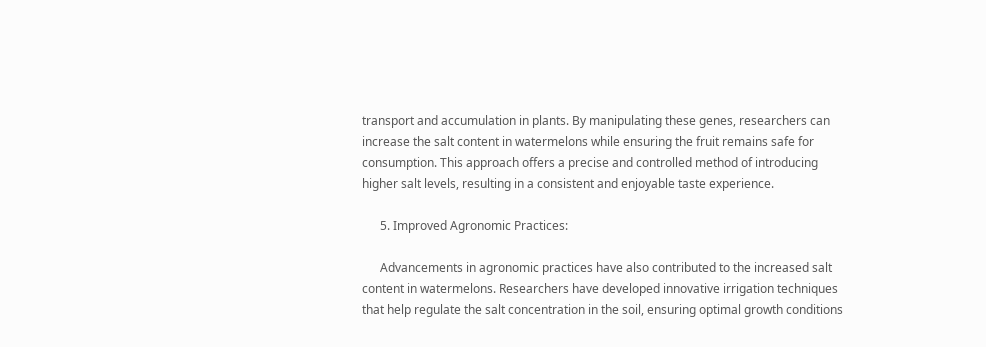transport and accumulation in plants. By manipulating these genes, researchers can increase the salt content in watermelons while ensuring the fruit remains safe for consumption. This approach offers a precise and controlled method of introducing higher salt levels, resulting in a consistent and enjoyable taste experience.

      5. Improved Agronomic Practices:

      Advancements in agronomic practices have also contributed to the increased salt content in watermelons. Researchers have developed innovative irrigation techniques that help regulate the salt concentration in the soil, ensuring optimal growth conditions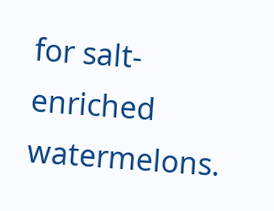for salt-enriched watermelons.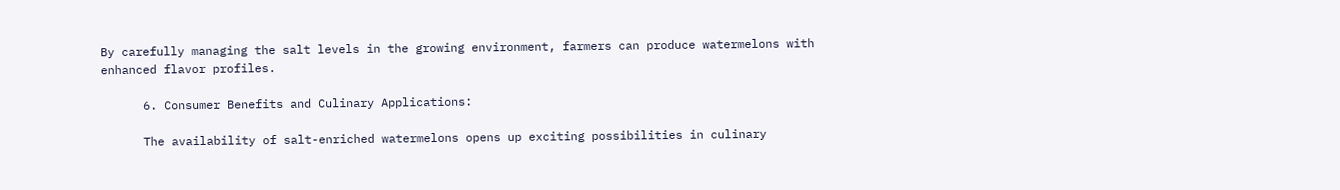By carefully managing the salt levels in the growing environment, farmers can produce watermelons with enhanced flavor profiles.

      6. Consumer Benefits and Culinary Applications:

      The availability of salt-enriched watermelons opens up exciting possibilities in culinary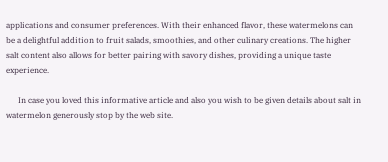applications and consumer preferences. With their enhanced flavor, these watermelons can be a delightful addition to fruit salads, smoothies, and other culinary creations. The higher salt content also allows for better pairing with savory dishes, providing a unique taste experience.

      In case you loved this informative article and also you wish to be given details about salt in watermelon generously stop by the web site.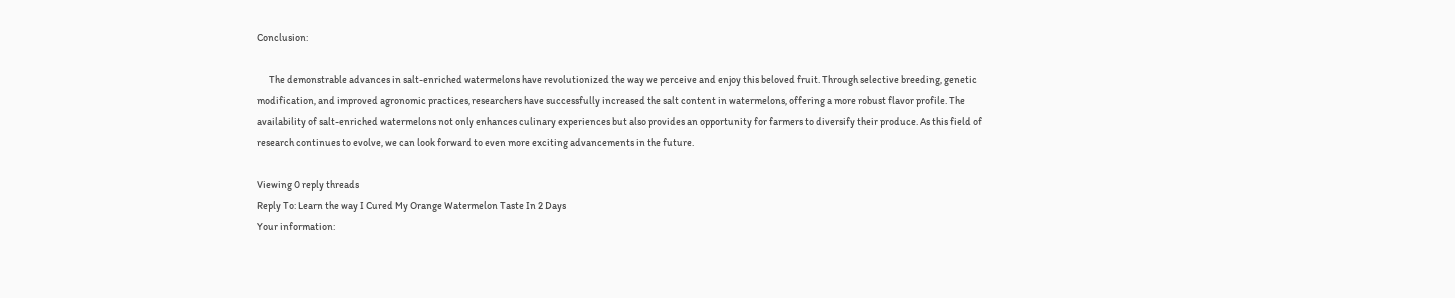Conclusion:

      The demonstrable advances in salt-enriched watermelons have revolutionized the way we perceive and enjoy this beloved fruit. Through selective breeding, genetic modification, and improved agronomic practices, researchers have successfully increased the salt content in watermelons, offering a more robust flavor profile. The availability of salt-enriched watermelons not only enhances culinary experiences but also provides an opportunity for farmers to diversify their produce. As this field of research continues to evolve, we can look forward to even more exciting advancements in the future.

Viewing 0 reply threads
Reply To: Learn the way I Cured My Orange Watermelon Taste In 2 Days
Your information: